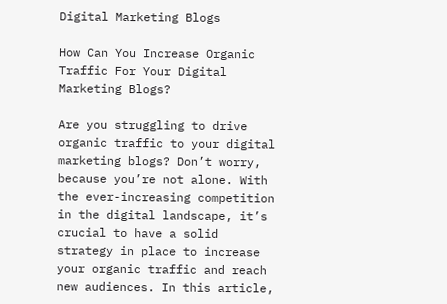Digital Marketing Blogs

How Can You Increase Organic Traffic For Your Digital Marketing Blogs?

Are you struggling to drive organic traffic to your digital marketing blogs? Don’t worry, because you’re not alone. With the ever-increasing competition in the digital landscape, it’s crucial to have a solid strategy in place to increase your organic traffic and reach new audiences. In this article,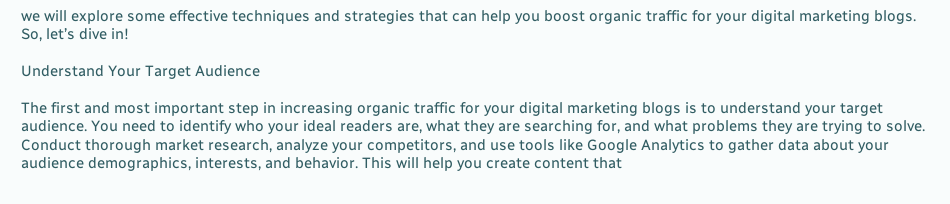we will explore some effective techniques and strategies that can help you boost organic traffic for your digital marketing blogs. So, let’s dive in!

Understand Your Target Audience

The first and most important step in increasing organic traffic for your digital marketing blogs is to understand your target audience. You need to identify who your ideal readers are, what they are searching for, and what problems they are trying to solve. Conduct thorough market research, analyze your competitors, and use tools like Google Analytics to gather data about your audience demographics, interests, and behavior. This will help you create content that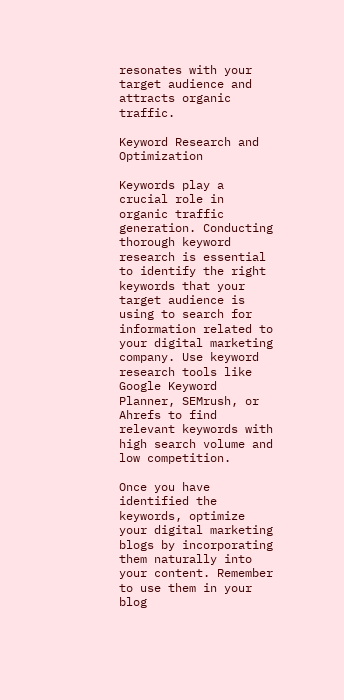resonates with your target audience and attracts organic traffic.

Keyword Research and Optimization

Keywords play a crucial role in organic traffic generation. Conducting thorough keyword research is essential to identify the right keywords that your target audience is using to search for information related to your digital marketing company. Use keyword research tools like Google Keyword Planner, SEMrush, or Ahrefs to find relevant keywords with high search volume and low competition.

Once you have identified the keywords, optimize your digital marketing blogs by incorporating them naturally into your content. Remember to use them in your blog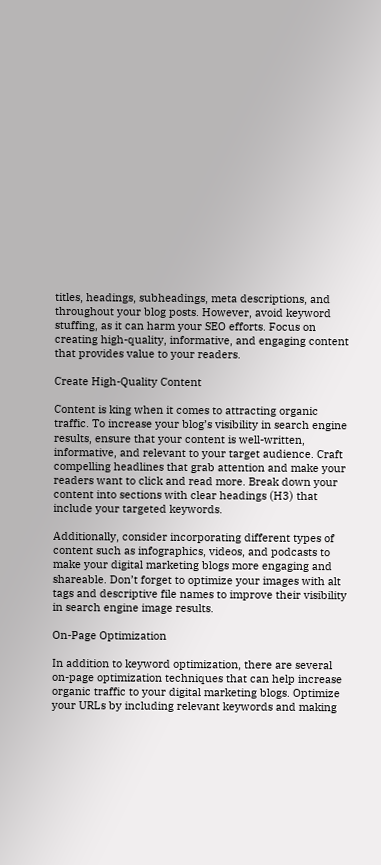titles, headings, subheadings, meta descriptions, and throughout your blog posts. However, avoid keyword stuffing, as it can harm your SEO efforts. Focus on creating high-quality, informative, and engaging content that provides value to your readers.

Create High-Quality Content

Content is king when it comes to attracting organic traffic. To increase your blog’s visibility in search engine results, ensure that your content is well-written, informative, and relevant to your target audience. Craft compelling headlines that grab attention and make your readers want to click and read more. Break down your content into sections with clear headings (H3) that include your targeted keywords.

Additionally, consider incorporating different types of content such as infographics, videos, and podcasts to make your digital marketing blogs more engaging and shareable. Don’t forget to optimize your images with alt tags and descriptive file names to improve their visibility in search engine image results.

On-Page Optimization

In addition to keyword optimization, there are several on-page optimization techniques that can help increase organic traffic to your digital marketing blogs. Optimize your URLs by including relevant keywords and making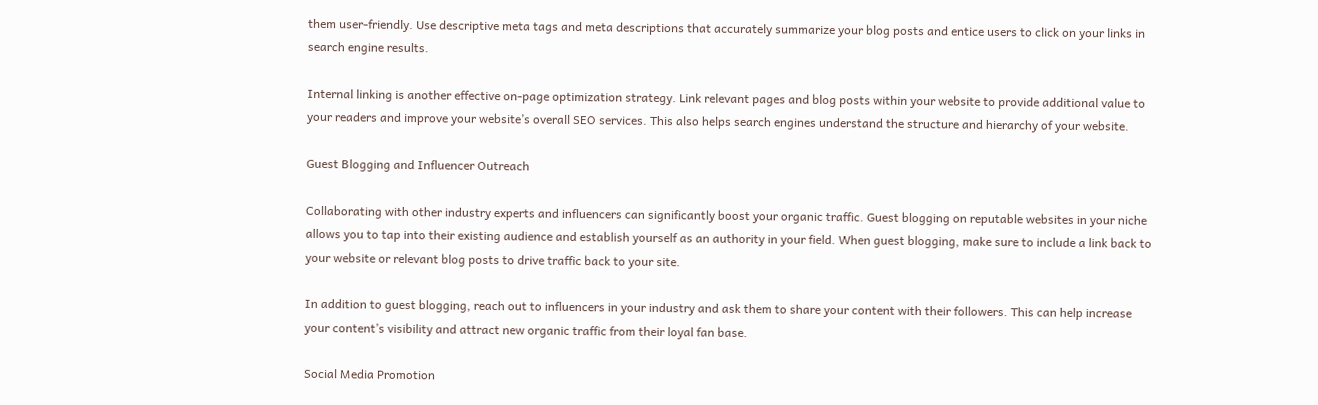them user-friendly. Use descriptive meta tags and meta descriptions that accurately summarize your blog posts and entice users to click on your links in search engine results.

Internal linking is another effective on-page optimization strategy. Link relevant pages and blog posts within your website to provide additional value to your readers and improve your website’s overall SEO services. This also helps search engines understand the structure and hierarchy of your website.

Guest Blogging and Influencer Outreach

Collaborating with other industry experts and influencers can significantly boost your organic traffic. Guest blogging on reputable websites in your niche allows you to tap into their existing audience and establish yourself as an authority in your field. When guest blogging, make sure to include a link back to your website or relevant blog posts to drive traffic back to your site.

In addition to guest blogging, reach out to influencers in your industry and ask them to share your content with their followers. This can help increase your content’s visibility and attract new organic traffic from their loyal fan base.

Social Media Promotion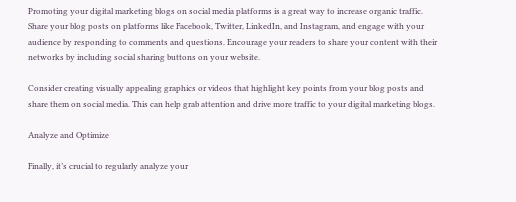Promoting your digital marketing blogs on social media platforms is a great way to increase organic traffic. Share your blog posts on platforms like Facebook, Twitter, LinkedIn, and Instagram, and engage with your audience by responding to comments and questions. Encourage your readers to share your content with their networks by including social sharing buttons on your website.

Consider creating visually appealing graphics or videos that highlight key points from your blog posts and share them on social media. This can help grab attention and drive more traffic to your digital marketing blogs.

Analyze and Optimize

Finally, it’s crucial to regularly analyze your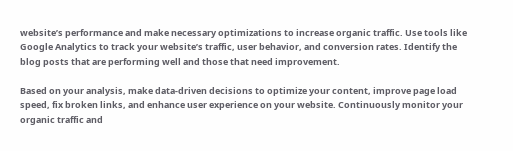website’s performance and make necessary optimizations to increase organic traffic. Use tools like Google Analytics to track your website’s traffic, user behavior, and conversion rates. Identify the blog posts that are performing well and those that need improvement.

Based on your analysis, make data-driven decisions to optimize your content, improve page load speed, fix broken links, and enhance user experience on your website. Continuously monitor your organic traffic and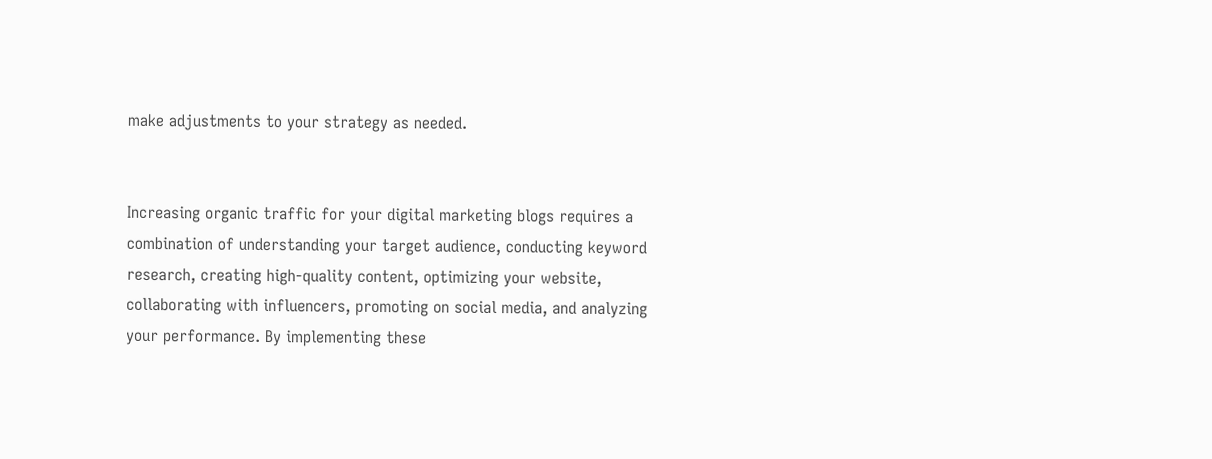make adjustments to your strategy as needed.


Increasing organic traffic for your digital marketing blogs requires a combination of understanding your target audience, conducting keyword research, creating high-quality content, optimizing your website, collaborating with influencers, promoting on social media, and analyzing your performance. By implementing these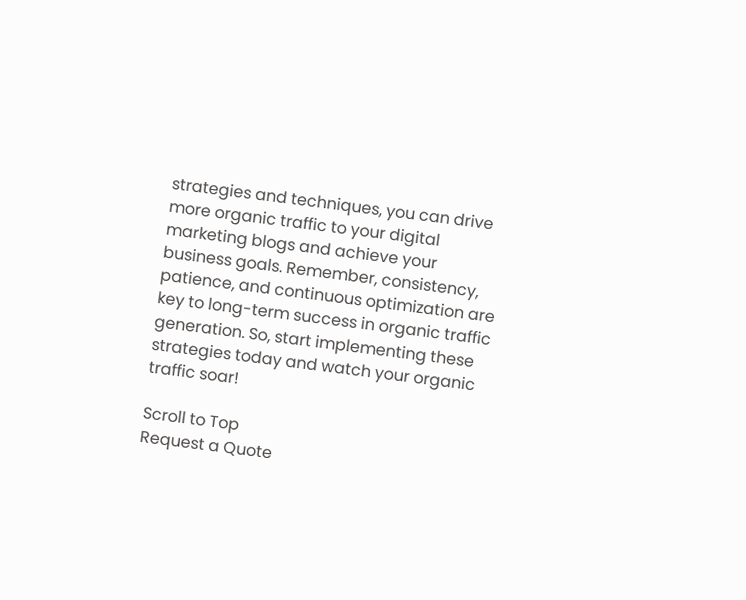strategies and techniques, you can drive more organic traffic to your digital marketing blogs and achieve your business goals. Remember, consistency, patience, and continuous optimization are key to long-term success in organic traffic generation. So, start implementing these strategies today and watch your organic traffic soar!

Scroll to Top
Request a Quote